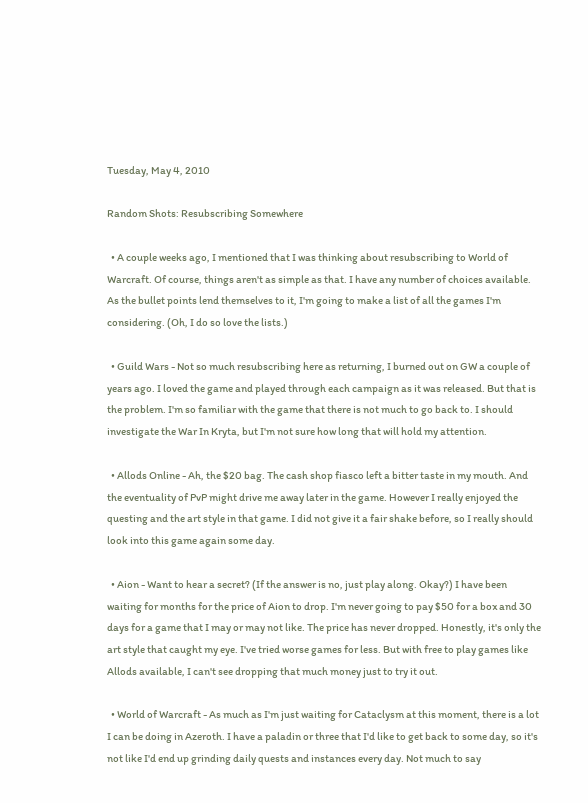Tuesday, May 4, 2010

Random Shots: Resubscribing Somewhere

  • A couple weeks ago, I mentioned that I was thinking about resubscribing to World of Warcraft. Of course, things aren't as simple as that. I have any number of choices available. As the bullet points lend themselves to it, I'm going to make a list of all the games I'm considering. (Oh, I do so love the lists.)

  • Guild Wars - Not so much resubscribing here as returning, I burned out on GW a couple of years ago. I loved the game and played through each campaign as it was released. But that is the problem. I'm so familiar with the game that there is not much to go back to. I should investigate the War In Kryta, but I'm not sure how long that will hold my attention.

  • Allods Online - Ah, the $20 bag. The cash shop fiasco left a bitter taste in my mouth. And the eventuality of PvP might drive me away later in the game. However I really enjoyed the questing and the art style in that game. I did not give it a fair shake before, so I really should look into this game again some day.

  • Aion - Want to hear a secret? (If the answer is no, just play along. Okay?) I have been waiting for months for the price of Aion to drop. I'm never going to pay $50 for a box and 30 days for a game that I may or may not like. The price has never dropped. Honestly, it's only the art style that caught my eye. I've tried worse games for less. But with free to play games like Allods available, I can't see dropping that much money just to try it out.

  • World of Warcraft - As much as I'm just waiting for Cataclysm at this moment, there is a lot I can be doing in Azeroth. I have a paladin or three that I'd like to get back to some day, so it's not like I'd end up grinding daily quests and instances every day. Not much to say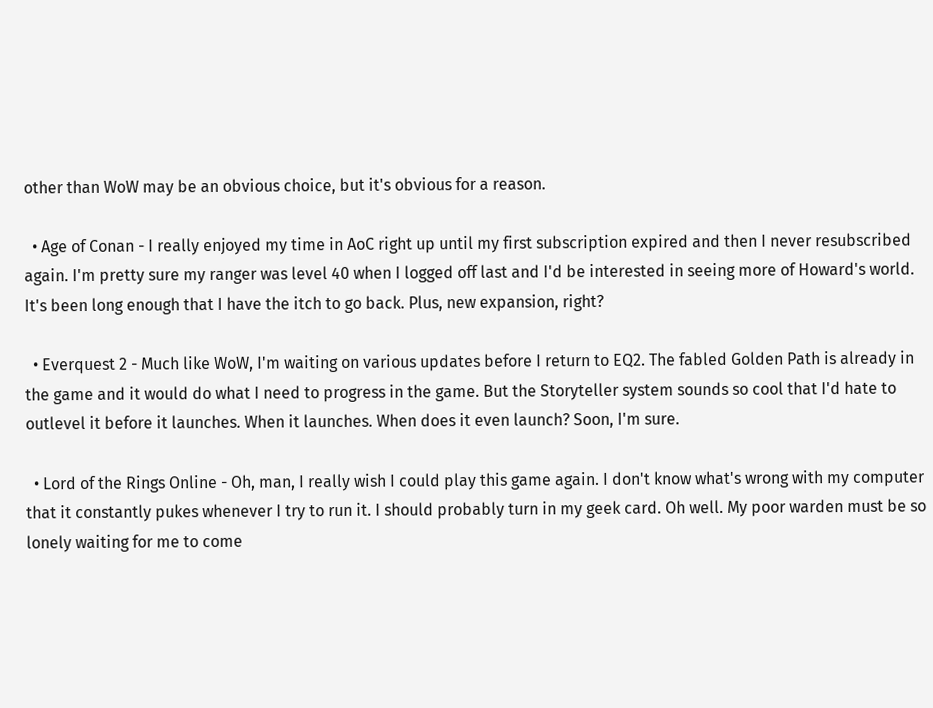other than WoW may be an obvious choice, but it's obvious for a reason.

  • Age of Conan - I really enjoyed my time in AoC right up until my first subscription expired and then I never resubscribed again. I'm pretty sure my ranger was level 40 when I logged off last and I'd be interested in seeing more of Howard's world. It's been long enough that I have the itch to go back. Plus, new expansion, right?

  • Everquest 2 - Much like WoW, I'm waiting on various updates before I return to EQ2. The fabled Golden Path is already in the game and it would do what I need to progress in the game. But the Storyteller system sounds so cool that I'd hate to outlevel it before it launches. When it launches. When does it even launch? Soon, I'm sure.

  • Lord of the Rings Online - Oh, man, I really wish I could play this game again. I don't know what's wrong with my computer that it constantly pukes whenever I try to run it. I should probably turn in my geek card. Oh well. My poor warden must be so lonely waiting for me to come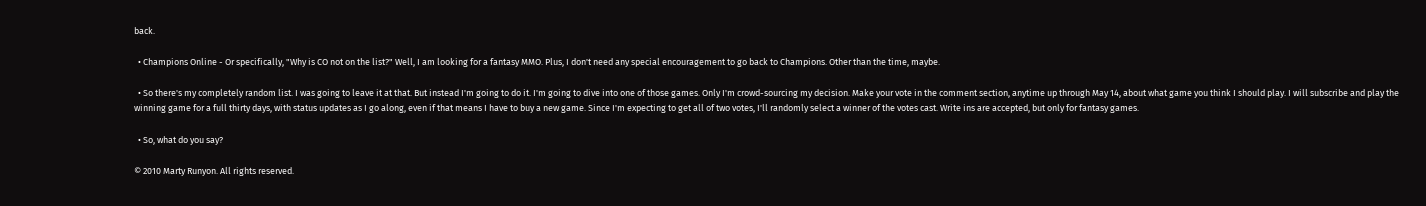back.

  • Champions Online - Or specifically, "Why is CO not on the list?" Well, I am looking for a fantasy MMO. Plus, I don't need any special encouragement to go back to Champions. Other than the time, maybe.

  • So there's my completely random list. I was going to leave it at that. But instead I'm going to do it. I'm going to dive into one of those games. Only I'm crowd-sourcing my decision. Make your vote in the comment section, anytime up through May 14, about what game you think I should play. I will subscribe and play the winning game for a full thirty days, with status updates as I go along, even if that means I have to buy a new game. Since I'm expecting to get all of two votes, I'll randomly select a winner of the votes cast. Write ins are accepted, but only for fantasy games.

  • So, what do you say?

© 2010 Marty Runyon. All rights reserved.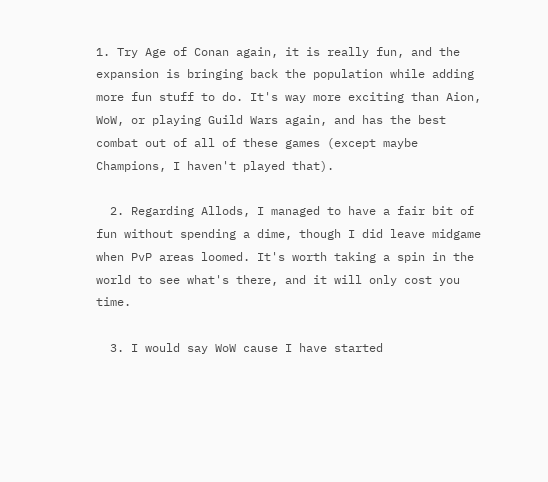1. Try Age of Conan again, it is really fun, and the expansion is bringing back the population while adding more fun stuff to do. It's way more exciting than Aion, WoW, or playing Guild Wars again, and has the best combat out of all of these games (except maybe Champions, I haven't played that).

  2. Regarding Allods, I managed to have a fair bit of fun without spending a dime, though I did leave midgame when PvP areas loomed. It's worth taking a spin in the world to see what's there, and it will only cost you time.

  3. I would say WoW cause I have started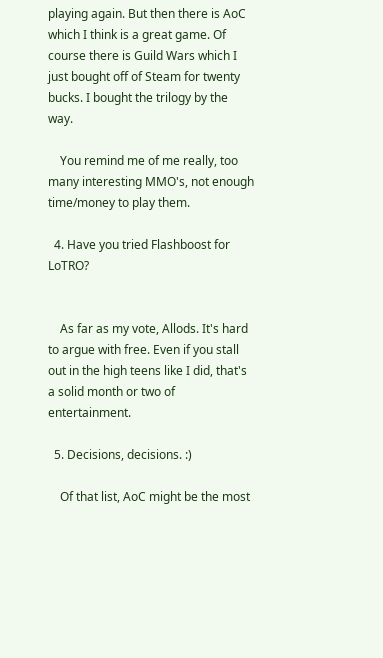playing again. But then there is AoC which I think is a great game. Of course there is Guild Wars which I just bought off of Steam for twenty bucks. I bought the trilogy by the way.

    You remind me of me really, too many interesting MMO's, not enough time/money to play them.

  4. Have you tried Flashboost for LoTRO?


    As far as my vote, Allods. It's hard to argue with free. Even if you stall out in the high teens like I did, that's a solid month or two of entertainment.

  5. Decisions, decisions. :)

    Of that list, AoC might be the most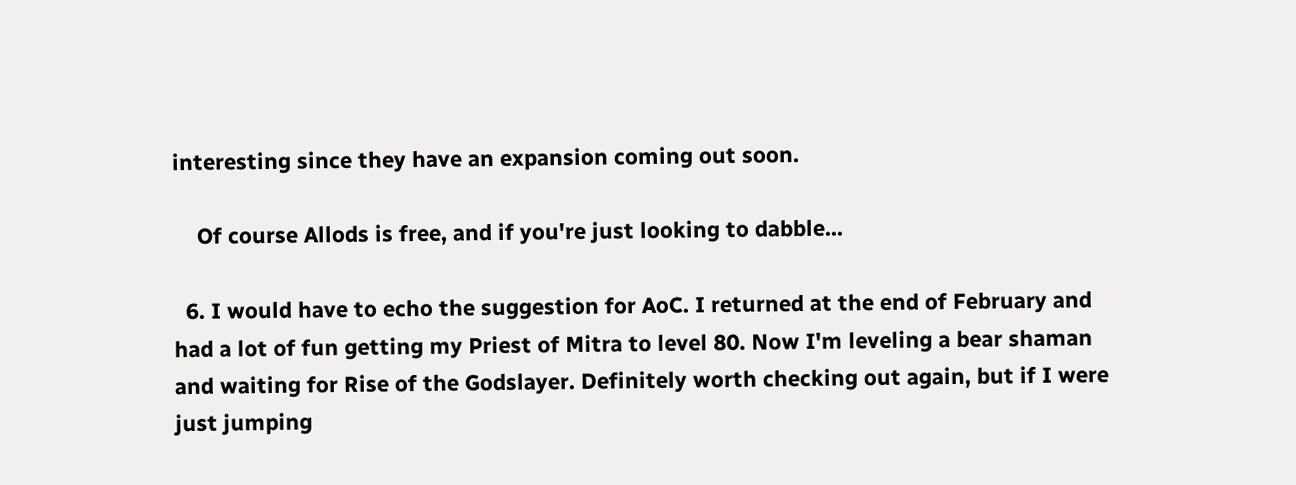interesting since they have an expansion coming out soon.

    Of course Allods is free, and if you're just looking to dabble...

  6. I would have to echo the suggestion for AoC. I returned at the end of February and had a lot of fun getting my Priest of Mitra to level 80. Now I'm leveling a bear shaman and waiting for Rise of the Godslayer. Definitely worth checking out again, but if I were just jumping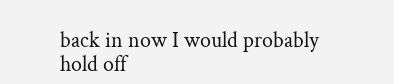back in now I would probably hold off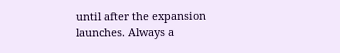until after the expansion launches. Always a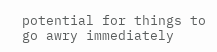potential for things to go awry immediately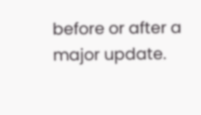before or after a major update.